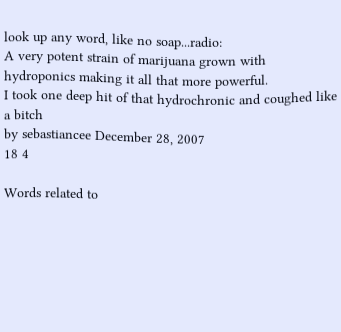look up any word, like no soap...radio:
A very potent strain of marijuana grown with hydroponics making it all that more powerful.
I took one deep hit of that hydrochronic and coughed like a bitch
by sebastiancee December 28, 2007
18 4

Words related to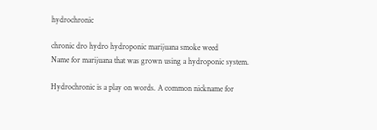hydrochronic

chronic dro hydro hydroponic marijuana smoke weed
Name for marijuana that was grown using a hydroponic system.

Hydrochronic is a play on words. A common nickname for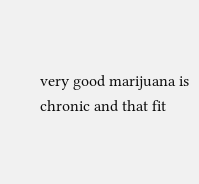very good marijuana is chronic and that fit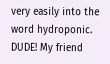very easily into the word hydroponic.
DUDE! My friend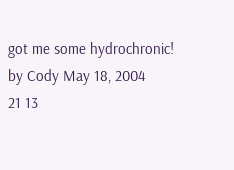got me some hydrochronic!
by Cody May 18, 2004
21 13